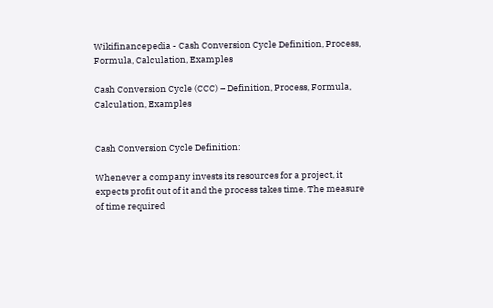Wikifinancepedia - Cash Conversion Cycle Definition, Process, Formula, Calculation, Examples

Cash Conversion Cycle (CCC) – Definition, Process, Formula, Calculation, Examples


Cash Conversion Cycle Definition:

Whenever a company invests its resources for a project, it expects profit out of it and the process takes time. The measure of time required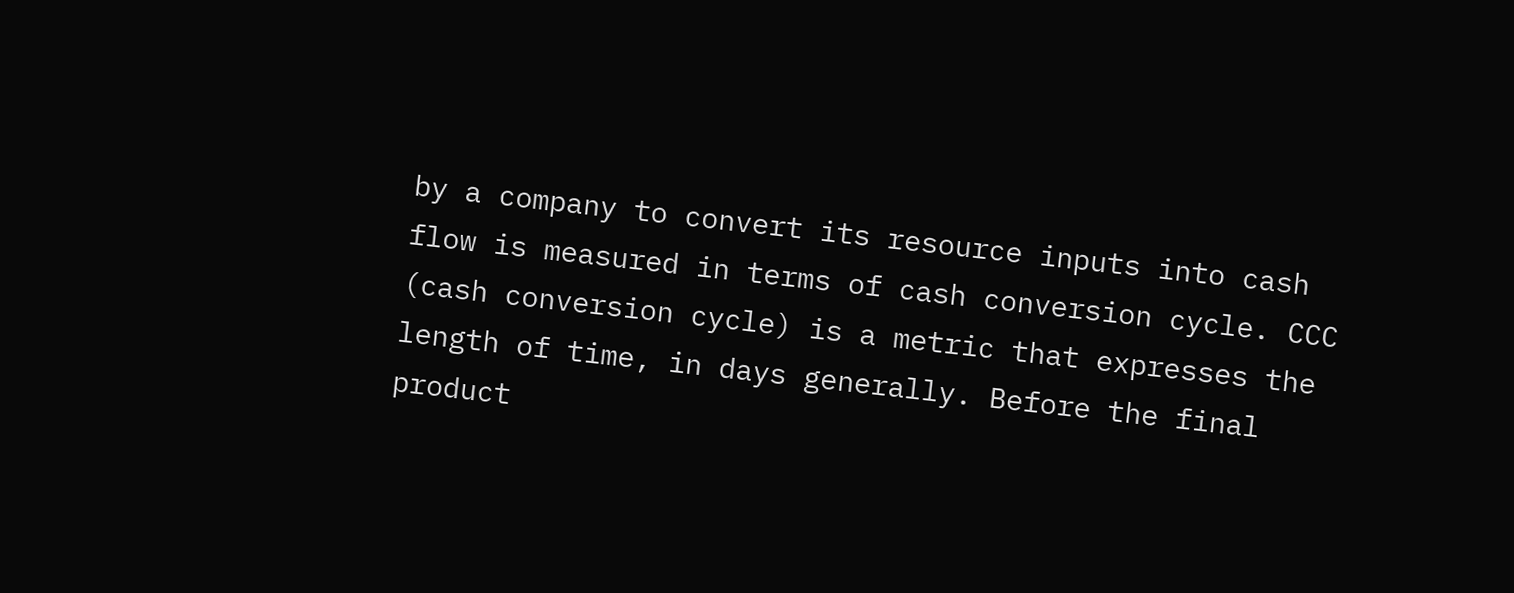by a company to convert its resource inputs into cash flow is measured in terms of cash conversion cycle. CCC (cash conversion cycle) is a metric that expresses the length of time, in days generally. Before the final product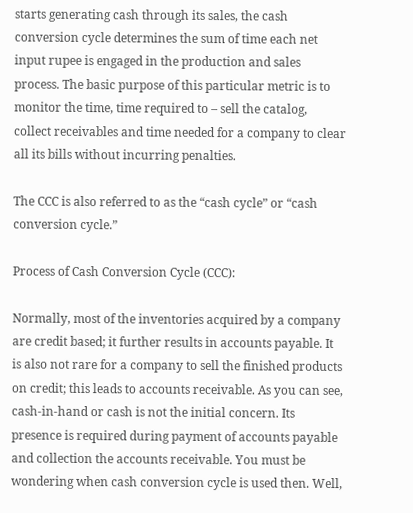starts generating cash through its sales, the cash conversion cycle determines the sum of time each net input rupee is engaged in the production and sales process. The basic purpose of this particular metric is to monitor the time, time required to – sell the catalog, collect receivables and time needed for a company to clear all its bills without incurring penalties.

The CCC is also referred to as the “cash cycle” or “cash conversion cycle.”

Process of Cash Conversion Cycle (CCC):

Normally, most of the inventories acquired by a company are credit based; it further results in accounts payable. It is also not rare for a company to sell the finished products on credit; this leads to accounts receivable. As you can see, cash-in-hand or cash is not the initial concern. Its presence is required during payment of accounts payable and collection the accounts receivable. You must be wondering when cash conversion cycle is used then. Well,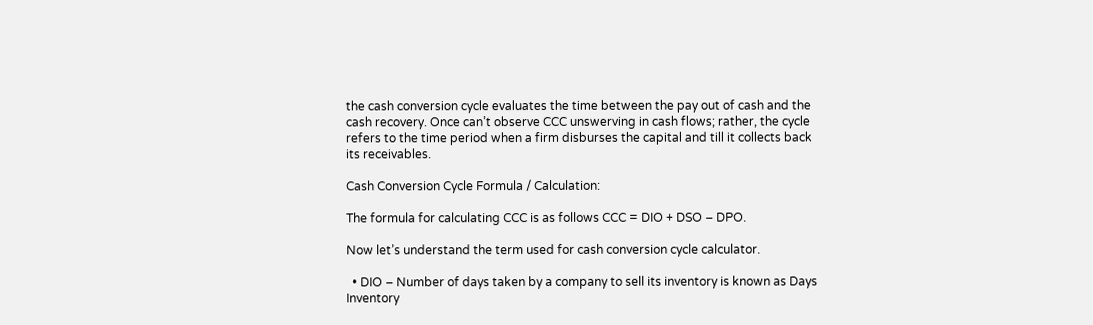the cash conversion cycle evaluates the time between the pay out of cash and the cash recovery. Once can’t observe CCC unswerving in cash flows; rather, the cycle refers to the time period when a firm disburses the capital and till it collects back its receivables.

Cash Conversion Cycle Formula / Calculation:

The formula for calculating CCC is as follows CCC = DIO + DSO – DPO.

Now let’s understand the term used for cash conversion cycle calculator.

  • DIO – Number of days taken by a company to sell its inventory is known as Days Inventory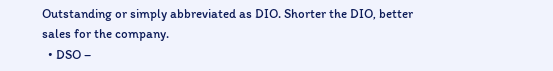Outstanding or simply abbreviated as DIO. Shorter the DIO, better sales for the company.
  • DSO –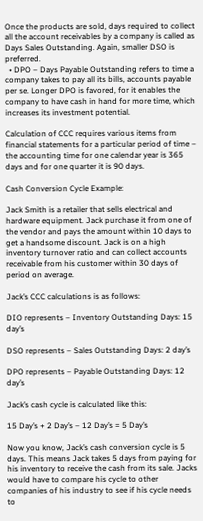Once the products are sold, days required to collect all the account receivables by a company is called as Days Sales Outstanding. Again, smaller DSO is preferred.
  • DPO – Days Payable Outstanding refers to time a company takes to pay all its bills, accounts payable per se. Longer DPO is favored, for it enables the company to have cash in hand for more time, which increases its investment potential.

Calculation of CCC requires various items from financial statements for a particular period of time – the accounting time for one calendar year is 365 days and for one quarter it is 90 days.

Cash Conversion Cycle Example:

Jack Smith is a retailer that sells electrical and hardware equipment. Jack purchase it from one of the vendor and pays the amount within 10 days to get a handsome discount. Jack is on a high inventory turnover ratio and can collect accounts receivable from his customer within 30 days of period on average.

Jack’s CCC calculations is as follows:

DIO represents – Inventory Outstanding Days: 15 day’s

DSO represents – Sales Outstanding Days: 2 day’s

DPO represents – Payable Outstanding Days: 12 day’s

Jack’s cash cycle is calculated like this:

15 Day’s + 2 Day’s – 12 Day’s = 5 Day’s

Now you know, Jack’s cash conversion cycle is 5 days. This means Jack takes 5 days from paying for his inventory to receive the cash from its sale. Jacks would have to compare his cycle to other companies of his industry to see if his cycle needs to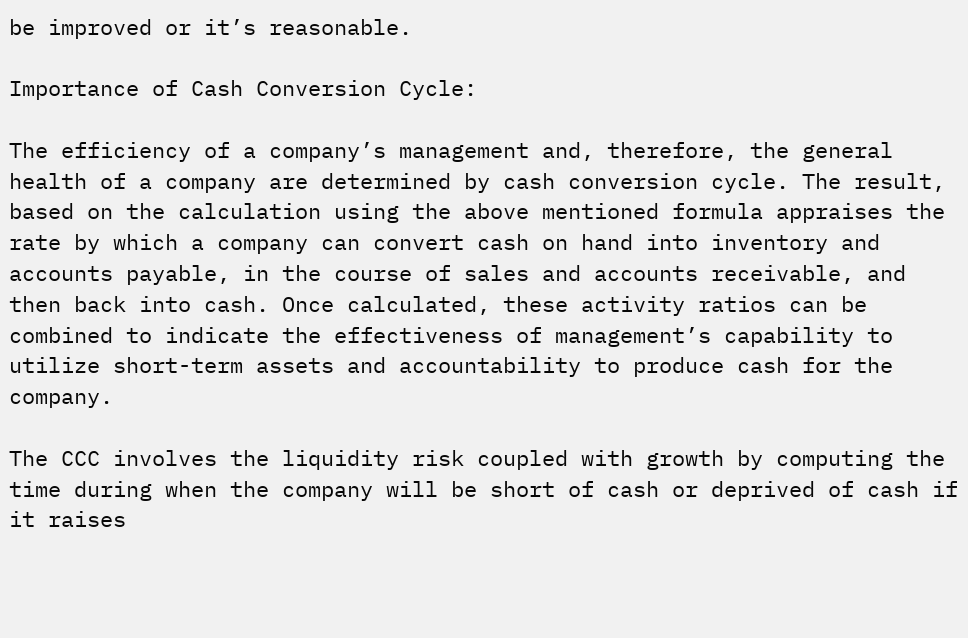be improved or it’s reasonable.

Importance of Cash Conversion Cycle:

The efficiency of a company’s management and, therefore, the general health of a company are determined by cash conversion cycle. The result, based on the calculation using the above mentioned formula appraises the rate by which a company can convert cash on hand into inventory and accounts payable, in the course of sales and accounts receivable, and then back into cash. Once calculated, these activity ratios can be combined to indicate the effectiveness of management’s capability to utilize short-term assets and accountability to produce cash for the company.

The CCC involves the liquidity risk coupled with growth by computing the time during when the company will be short of cash or deprived of cash if it raises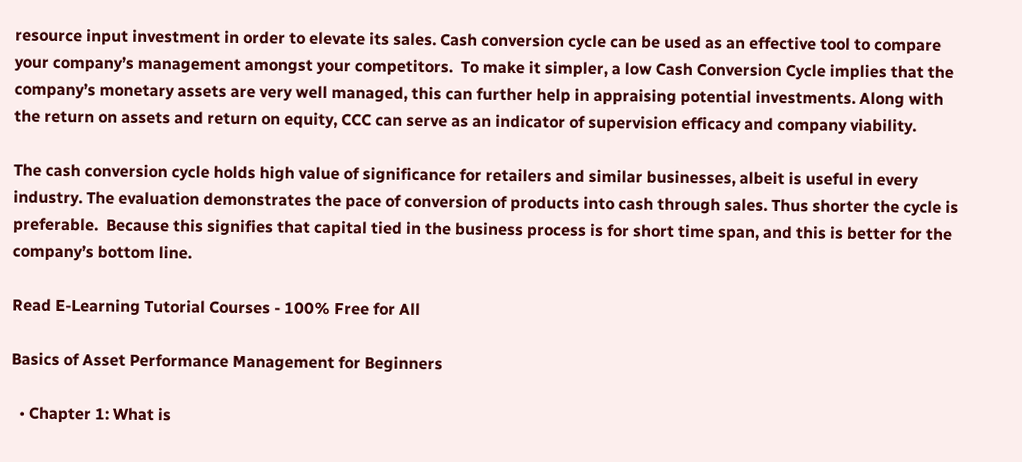resource input investment in order to elevate its sales. Cash conversion cycle can be used as an effective tool to compare your company’s management amongst your competitors.  To make it simpler, a low Cash Conversion Cycle implies that the company’s monetary assets are very well managed, this can further help in appraising potential investments. Along with the return on assets and return on equity, CCC can serve as an indicator of supervision efficacy and company viability.

The cash conversion cycle holds high value of significance for retailers and similar businesses, albeit is useful in every industry. The evaluation demonstrates the pace of conversion of products into cash through sales. Thus shorter the cycle is preferable.  Because this signifies that capital tied in the business process is for short time span, and this is better for the company’s bottom line.

Read E-Learning Tutorial Courses - 100% Free for All

Basics of Asset Performance Management for Beginners

  • Chapter 1: What is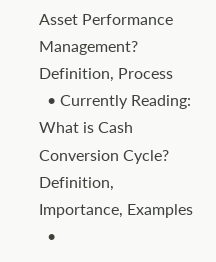Asset Performance Management? Definition, Process
  • Currently Reading: What is Cash Conversion Cycle? Definition, Importance, Examples
  •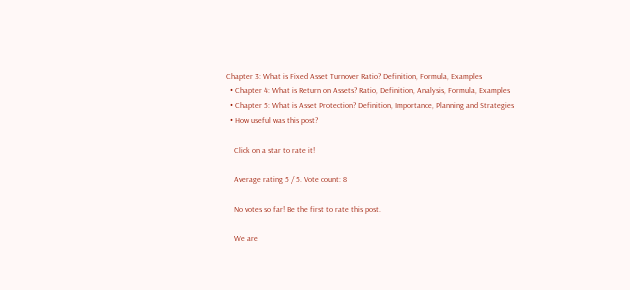Chapter 3: What is Fixed Asset Turnover Ratio? Definition, Formula, Examples
  • Chapter 4: What is Return on Assets? Ratio, Definition, Analysis, Formula, Examples
  • Chapter 5: What is Asset Protection? Definition, Importance, Planning and Strategies
  • How useful was this post?

    Click on a star to rate it!

    Average rating 5 / 5. Vote count: 8

    No votes so far! Be the first to rate this post.

    We are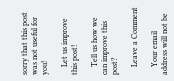sorry that this post was not useful for you!

    Let us improve this post!

    Tell us how we can improve this post?

    Leave a Comment

    Your email address will not be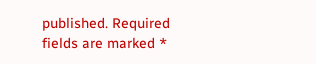published. Required fields are marked *